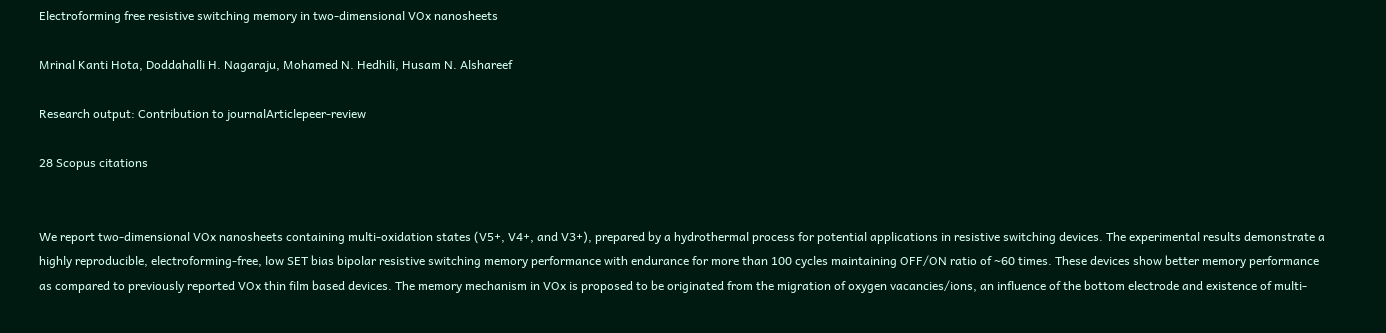Electroforming free resistive switching memory in two-dimensional VOx nanosheets

Mrinal Kanti Hota, Doddahalli H. Nagaraju, Mohamed N. Hedhili, Husam N. Alshareef

Research output: Contribution to journalArticlepeer-review

28 Scopus citations


We report two-dimensional VOx nanosheets containing multi-oxidation states (V5+, V4+, and V3+), prepared by a hydrothermal process for potential applications in resistive switching devices. The experimental results demonstrate a highly reproducible, electroforming-free, low SET bias bipolar resistive switching memory performance with endurance for more than 100 cycles maintaining OFF/ON ratio of ∼60 times. These devices show better memory performance as compared to previously reported VOx thin film based devices. The memory mechanism in VOx is proposed to be originated from the migration of oxygen vacancies/ions, an influence of the bottom electrode and existence of multi-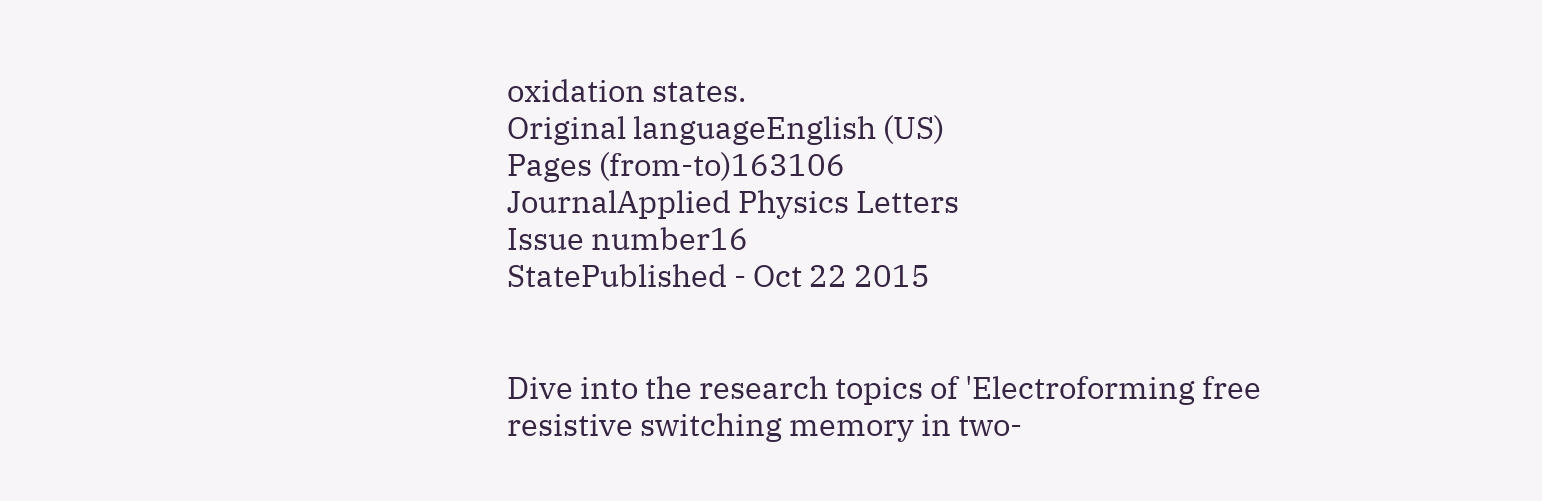oxidation states.
Original languageEnglish (US)
Pages (from-to)163106
JournalApplied Physics Letters
Issue number16
StatePublished - Oct 22 2015


Dive into the research topics of 'Electroforming free resistive switching memory in two-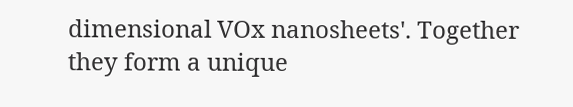dimensional VOx nanosheets'. Together they form a unique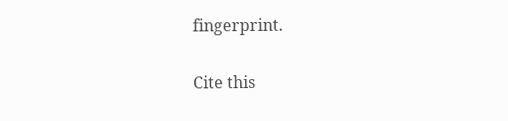fingerprint.

Cite this